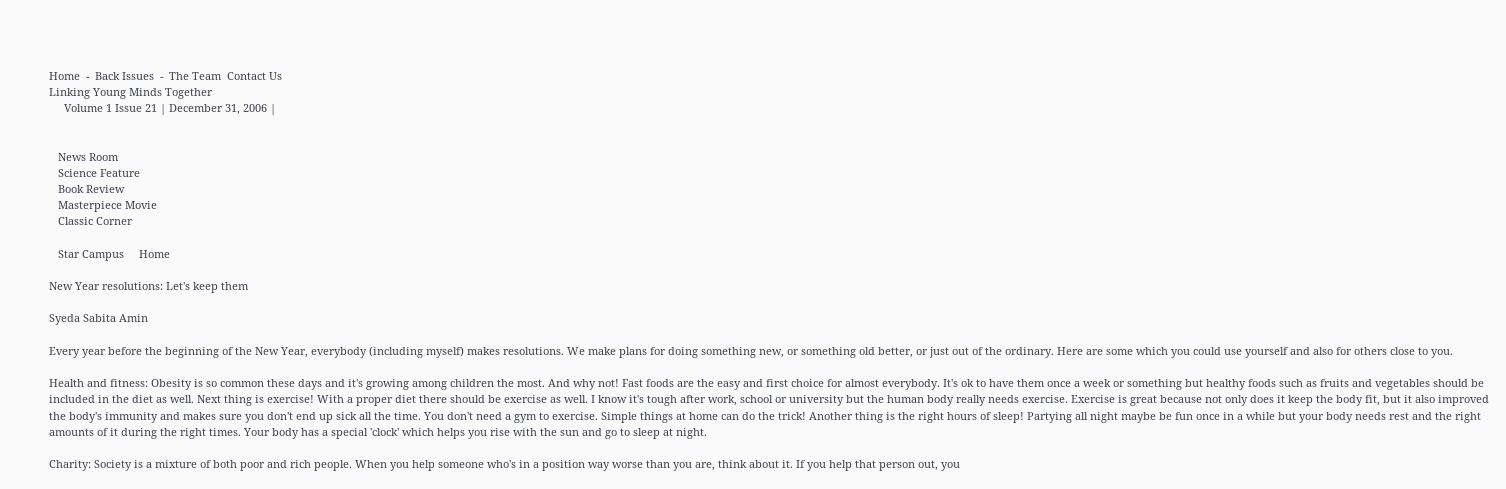Home  -  Back Issues  -  The Team  Contact Us
Linking Young Minds Together
     Volume 1 Issue 21 | December 31, 2006 |


   News Room
   Science Feature
   Book Review
   Masterpiece Movie
   Classic Corner

   Star Campus     Home

New Year resolutions: Let's keep them

Syeda Sabita Amin

Every year before the beginning of the New Year, everybody (including myself) makes resolutions. We make plans for doing something new, or something old better, or just out of the ordinary. Here are some which you could use yourself and also for others close to you.

Health and fitness: Obesity is so common these days and it's growing among children the most. And why not! Fast foods are the easy and first choice for almost everybody. It's ok to have them once a week or something but healthy foods such as fruits and vegetables should be included in the diet as well. Next thing is exercise! With a proper diet there should be exercise as well. I know it's tough after work, school or university but the human body really needs exercise. Exercise is great because not only does it keep the body fit, but it also improved the body's immunity and makes sure you don't end up sick all the time. You don't need a gym to exercise. Simple things at home can do the trick! Another thing is the right hours of sleep! Partying all night maybe be fun once in a while but your body needs rest and the right amounts of it during the right times. Your body has a special 'clock' which helps you rise with the sun and go to sleep at night.

Charity: Society is a mixture of both poor and rich people. When you help someone who's in a position way worse than you are, think about it. If you help that person out, you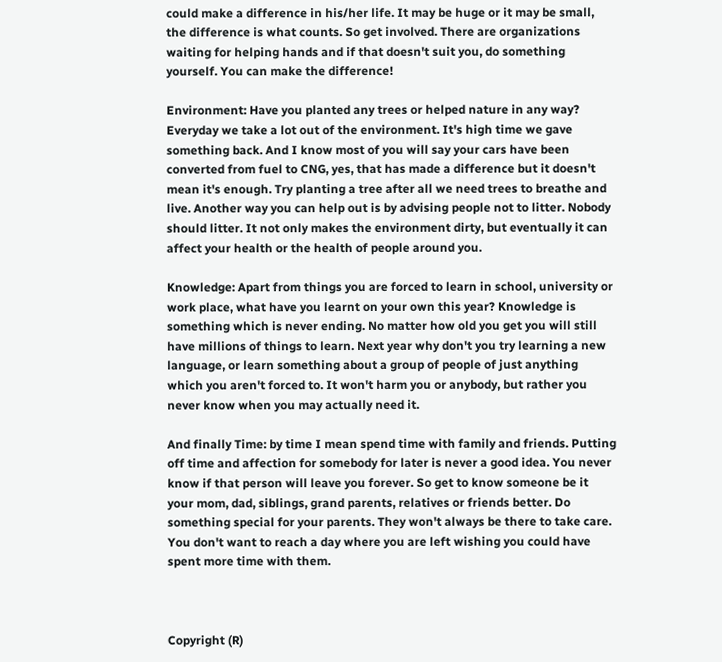could make a difference in his/her life. It may be huge or it may be small, the difference is what counts. So get involved. There are organizations waiting for helping hands and if that doesn't suit you, do something yourself. You can make the difference!

Environment: Have you planted any trees or helped nature in any way? Everyday we take a lot out of the environment. It's high time we gave something back. And I know most of you will say your cars have been converted from fuel to CNG, yes, that has made a difference but it doesn't mean it's enough. Try planting a tree after all we need trees to breathe and live. Another way you can help out is by advising people not to litter. Nobody should litter. It not only makes the environment dirty, but eventually it can affect your health or the health of people around you.

Knowledge: Apart from things you are forced to learn in school, university or work place, what have you learnt on your own this year? Knowledge is something which is never ending. No matter how old you get you will still have millions of things to learn. Next year why don't you try learning a new language, or learn something about a group of people of just anything which you aren't forced to. It won't harm you or anybody, but rather you never know when you may actually need it.

And finally Time: by time I mean spend time with family and friends. Putting off time and affection for somebody for later is never a good idea. You never know if that person will leave you forever. So get to know someone be it your mom, dad, siblings, grand parents, relatives or friends better. Do something special for your parents. They won't always be there to take care. You don't want to reach a day where you are left wishing you could have spent more time with them.



Copyright (R)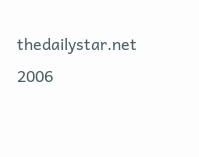thedailystar.net 2006